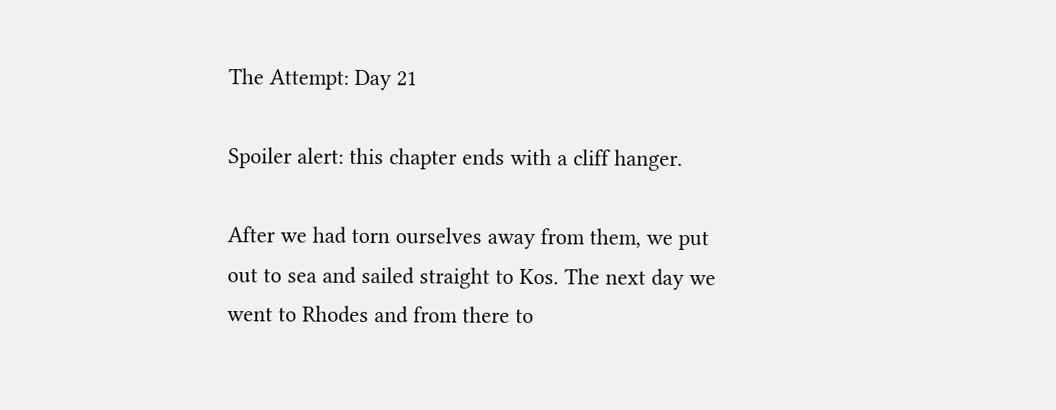The Attempt: Day 21

Spoiler alert: this chapter ends with a cliff hanger.

After we had torn ourselves away from them, we put out to sea and sailed straight to Kos. The next day we went to Rhodes and from there to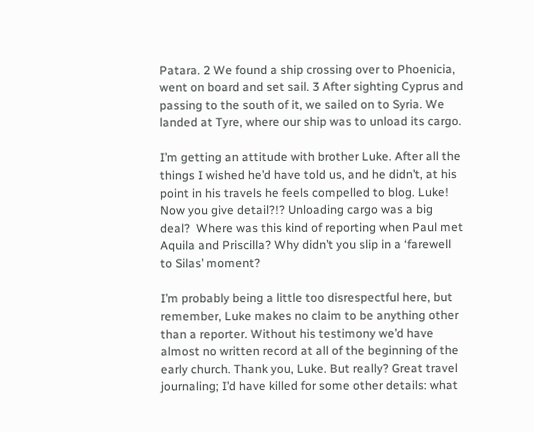Patara. 2 We found a ship crossing over to Phoenicia, went on board and set sail. 3 After sighting Cyprus and passing to the south of it, we sailed on to Syria. We landed at Tyre, where our ship was to unload its cargo.

I’m getting an attitude with brother Luke. After all the things I wished he’d have told us, and he didn’t, at his point in his travels he feels compelled to blog. Luke! Now you give detail?!? Unloading cargo was a big deal?  Where was this kind of reporting when Paul met Aquila and Priscilla? Why didn’t you slip in a ‘farewell to Silas’ moment?

I’m probably being a little too disrespectful here, but remember, Luke makes no claim to be anything other than a reporter. Without his testimony we’d have almost no written record at all of the beginning of the early church. Thank you, Luke. But really? Great travel journaling; I’d have killed for some other details: what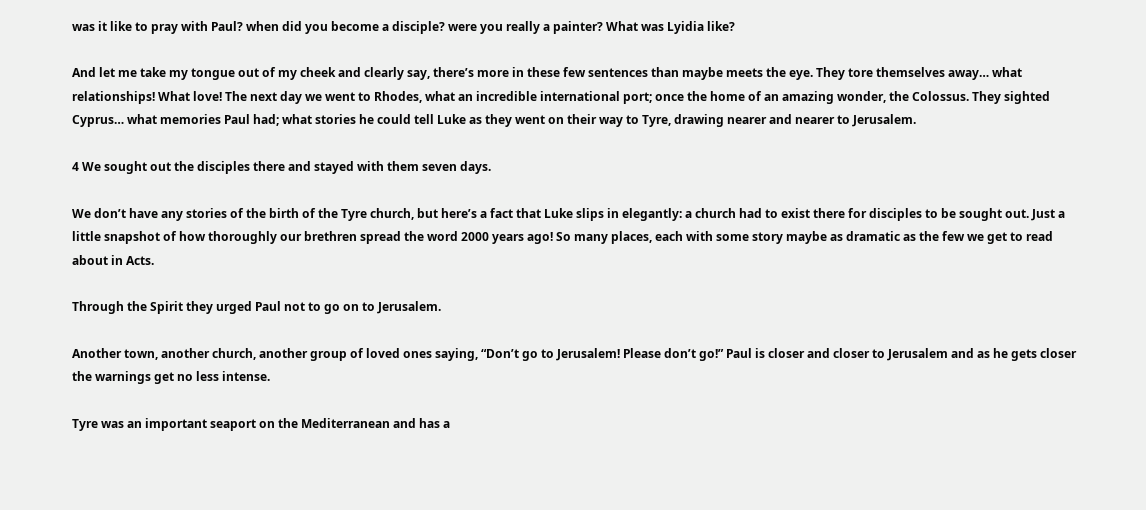was it like to pray with Paul? when did you become a disciple? were you really a painter? What was Lyidia like?

And let me take my tongue out of my cheek and clearly say, there’s more in these few sentences than maybe meets the eye. They tore themselves away… what relationships! What love! The next day we went to Rhodes, what an incredible international port; once the home of an amazing wonder, the Colossus. They sighted Cyprus… what memories Paul had; what stories he could tell Luke as they went on their way to Tyre, drawing nearer and nearer to Jerusalem.

4 We sought out the disciples there and stayed with them seven days.

We don’t have any stories of the birth of the Tyre church, but here’s a fact that Luke slips in elegantly: a church had to exist there for disciples to be sought out. Just a little snapshot of how thoroughly our brethren spread the word 2000 years ago! So many places, each with some story maybe as dramatic as the few we get to read about in Acts.

Through the Spirit they urged Paul not to go on to Jerusalem.

Another town, another church, another group of loved ones saying, “Don’t go to Jerusalem! Please don’t go!” Paul is closer and closer to Jerusalem and as he gets closer the warnings get no less intense.

Tyre was an important seaport on the Mediterranean and has a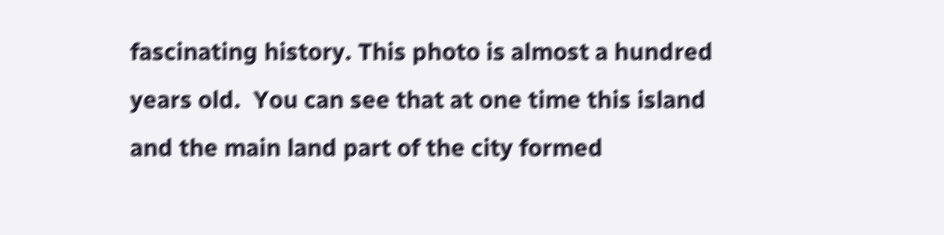fascinating history. This photo is almost a hundred years old.  You can see that at one time this island and the main land part of the city formed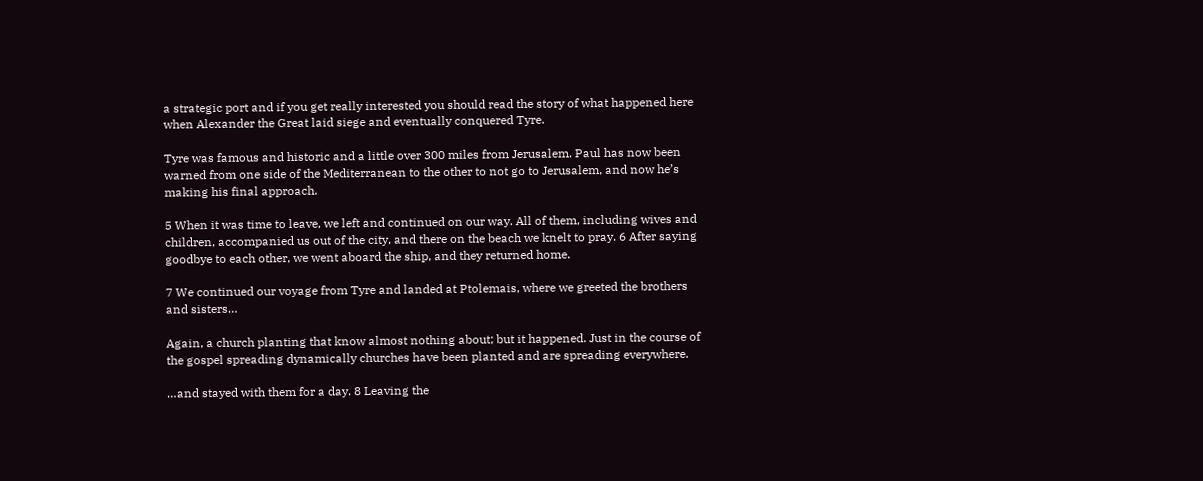a strategic port and if you get really interested you should read the story of what happened here when Alexander the Great laid siege and eventually conquered Tyre.

Tyre was famous and historic and a little over 300 miles from Jerusalem. Paul has now been warned from one side of the Mediterranean to the other to not go to Jerusalem, and now he’s making his final approach.

5 When it was time to leave, we left and continued on our way. All of them, including wives and children, accompanied us out of the city, and there on the beach we knelt to pray. 6 After saying goodbye to each other, we went aboard the ship, and they returned home.

7 We continued our voyage from Tyre and landed at Ptolemais, where we greeted the brothers and sisters…

Again, a church planting that know almost nothing about; but it happened. Just in the course of the gospel spreading dynamically churches have been planted and are spreading everywhere.

…and stayed with them for a day. 8 Leaving the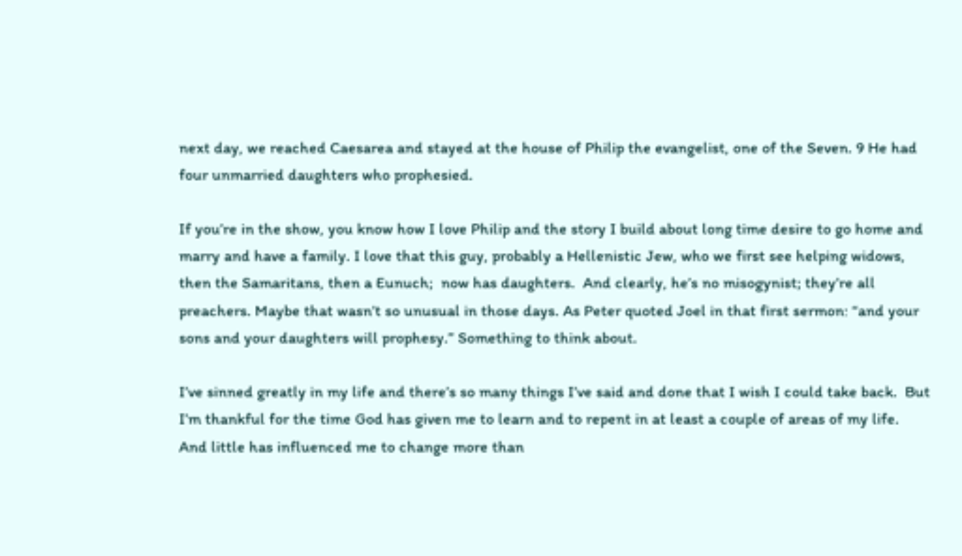next day, we reached Caesarea and stayed at the house of Philip the evangelist, one of the Seven. 9 He had four unmarried daughters who prophesied.

If you’re in the show, you know how I love Philip and the story I build about long time desire to go home and marry and have a family. I love that this guy, probably a Hellenistic Jew, who we first see helping widows, then the Samaritans, then a Eunuch;  now has daughters.  And clearly, he’s no misogynist; they’re all preachers. Maybe that wasn’t so unusual in those days. As Peter quoted Joel in that first sermon: “and your sons and your daughters will prophesy.” Something to think about.

I’ve sinned greatly in my life and there’s so many things I’ve said and done that I wish I could take back.  But I’m thankful for the time God has given me to learn and to repent in at least a couple of areas of my life. And little has influenced me to change more than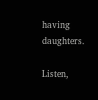having daughters.

Listen,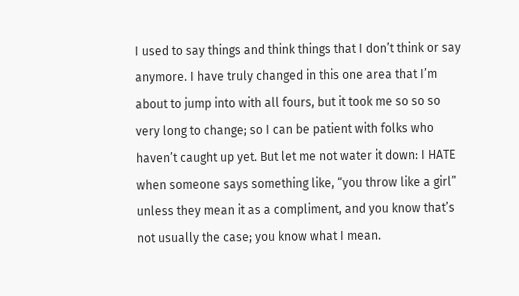I used to say things and think things that I don’t think or say anymore. I have truly changed in this one area that I’m about to jump into with all fours, but it took me so so so very long to change; so I can be patient with folks who haven’t caught up yet. But let me not water it down: I HATE when someone says something like, “you throw like a girl” unless they mean it as a compliment, and you know that’s not usually the case; you know what I mean.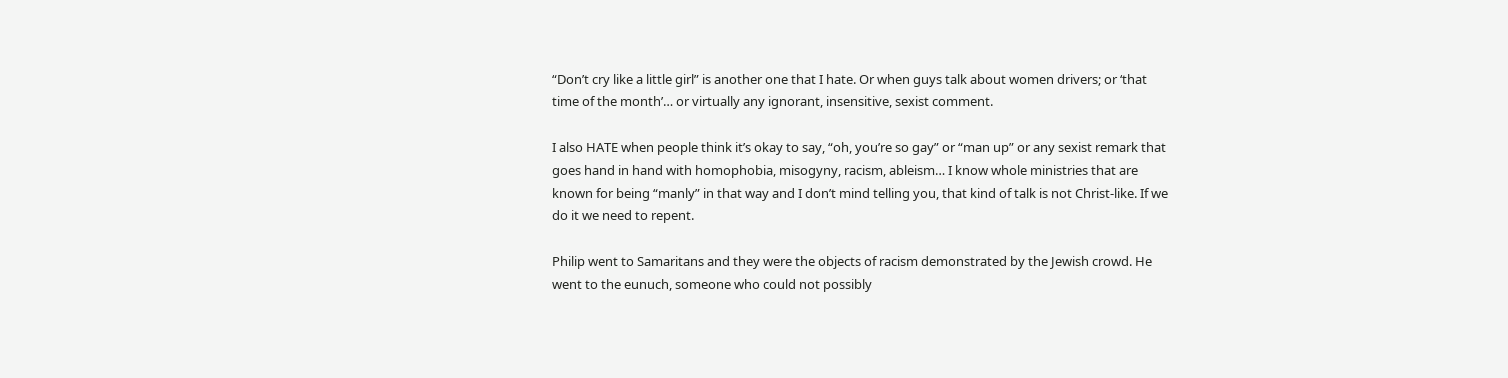“Don’t cry like a little girl” is another one that I hate. Or when guys talk about women drivers; or ‘that time of the month’… or virtually any ignorant, insensitive, sexist comment.

I also HATE when people think it’s okay to say, “oh, you’re so gay” or “man up” or any sexist remark that goes hand in hand with homophobia, misogyny, racism, ableism… I know whole ministries that are known for being “manly” in that way and I don’t mind telling you, that kind of talk is not Christ-like. If we do it we need to repent.

Philip went to Samaritans and they were the objects of racism demonstrated by the Jewish crowd. He went to the eunuch, someone who could not possibly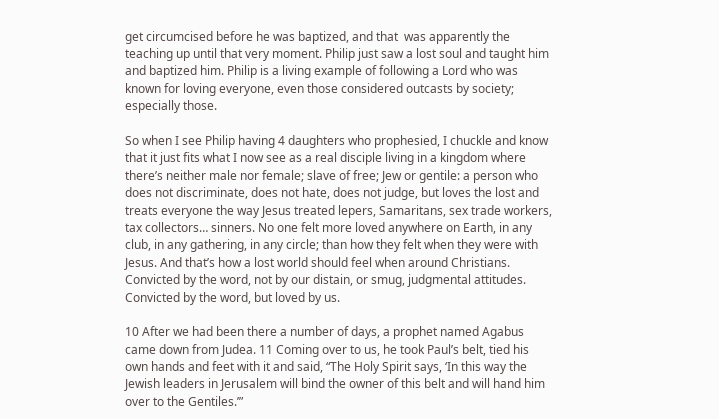get circumcised before he was baptized, and that  was apparently the teaching up until that very moment. Philip just saw a lost soul and taught him and baptized him. Philip is a living example of following a Lord who was known for loving everyone, even those considered outcasts by society; especially those.

So when I see Philip having 4 daughters who prophesied, I chuckle and know that it just fits what I now see as a real disciple living in a kingdom where there’s neither male nor female; slave of free; Jew or gentile: a person who does not discriminate, does not hate, does not judge, but loves the lost and treats everyone the way Jesus treated lepers, Samaritans, sex trade workers, tax collectors… sinners. No one felt more loved anywhere on Earth, in any club, in any gathering, in any circle; than how they felt when they were with Jesus. And that’s how a lost world should feel when around Christians. Convicted by the word, not by our distain, or smug, judgmental attitudes. Convicted by the word, but loved by us.

10 After we had been there a number of days, a prophet named Agabus came down from Judea. 11 Coming over to us, he took Paul’s belt, tied his own hands and feet with it and said, “The Holy Spirit says, ‘In this way the Jewish leaders in Jerusalem will bind the owner of this belt and will hand him over to the Gentiles.’”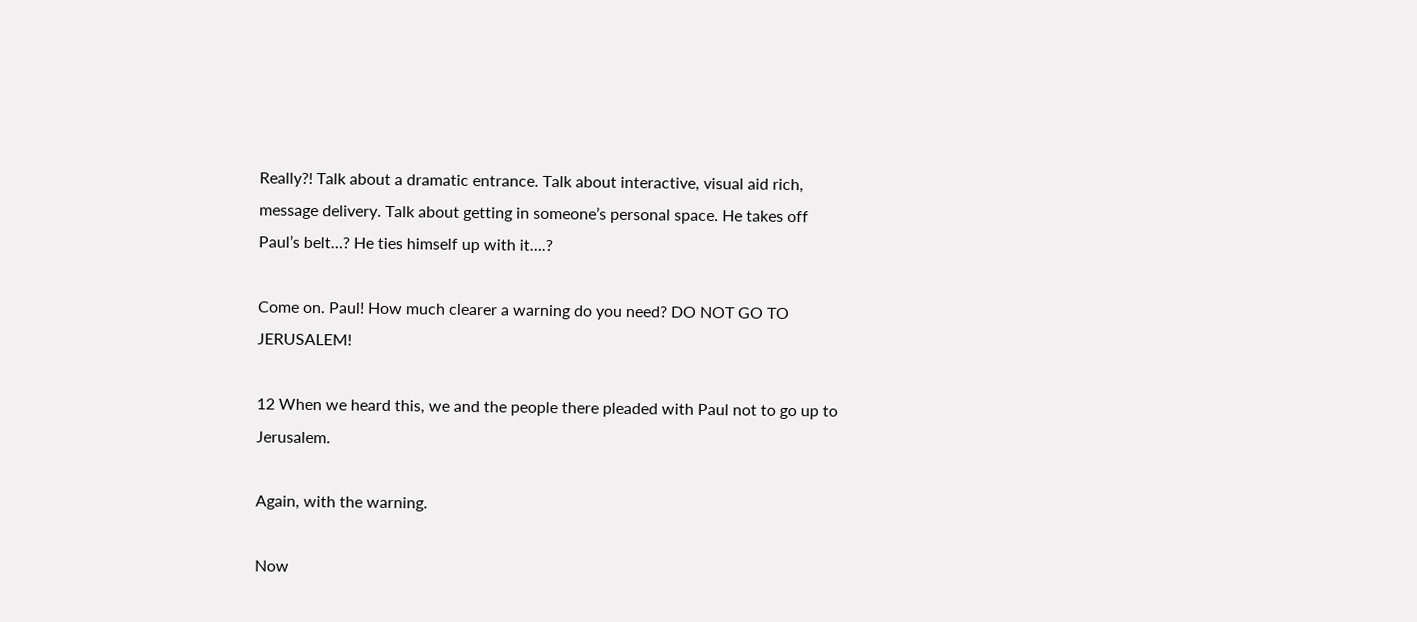Really?! Talk about a dramatic entrance. Talk about interactive, visual aid rich, message delivery. Talk about getting in someone’s personal space. He takes off Paul’s belt…? He ties himself up with it….?

Come on. Paul! How much clearer a warning do you need? DO NOT GO TO JERUSALEM!

12 When we heard this, we and the people there pleaded with Paul not to go up to Jerusalem.

Again, with the warning.

Now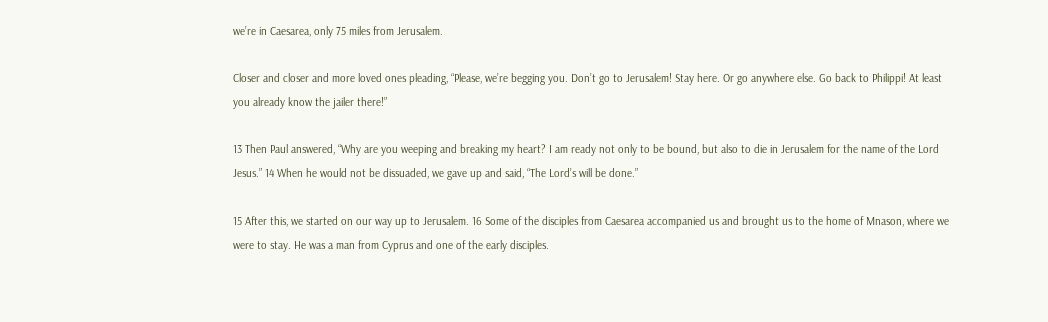we’re in Caesarea, only 75 miles from Jerusalem.

Closer and closer and more loved ones pleading, “Please, we’re begging you. Don’t go to Jerusalem! Stay here. Or go anywhere else. Go back to Philippi! At least you already know the jailer there!”

13 Then Paul answered, “Why are you weeping and breaking my heart? I am ready not only to be bound, but also to die in Jerusalem for the name of the Lord Jesus.” 14 When he would not be dissuaded, we gave up and said, “The Lord’s will be done.”

15 After this, we started on our way up to Jerusalem. 16 Some of the disciples from Caesarea accompanied us and brought us to the home of Mnason, where we were to stay. He was a man from Cyprus and one of the early disciples.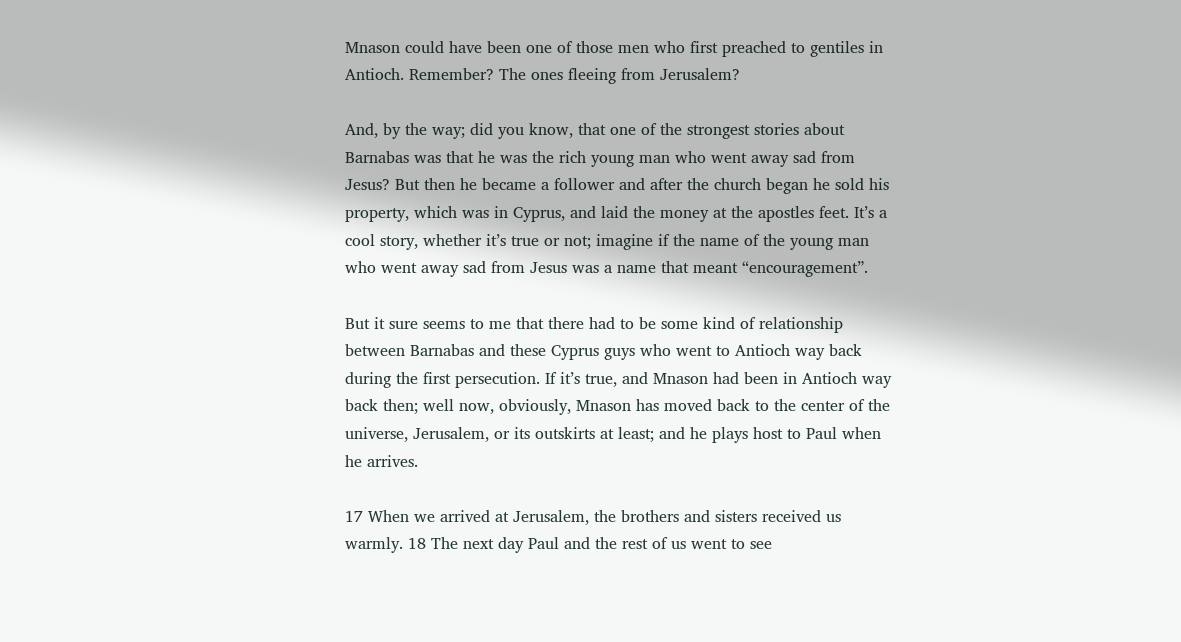Mnason could have been one of those men who first preached to gentiles in Antioch. Remember? The ones fleeing from Jerusalem?

And, by the way; did you know, that one of the strongest stories about Barnabas was that he was the rich young man who went away sad from Jesus? But then he became a follower and after the church began he sold his property, which was in Cyprus, and laid the money at the apostles feet. It’s a cool story, whether it’s true or not; imagine if the name of the young man who went away sad from Jesus was a name that meant “encouragement”.

But it sure seems to me that there had to be some kind of relationship between Barnabas and these Cyprus guys who went to Antioch way back during the first persecution. If it’s true, and Mnason had been in Antioch way back then; well now, obviously, Mnason has moved back to the center of the universe, Jerusalem, or its outskirts at least; and he plays host to Paul when he arrives.

17 When we arrived at Jerusalem, the brothers and sisters received us warmly. 18 The next day Paul and the rest of us went to see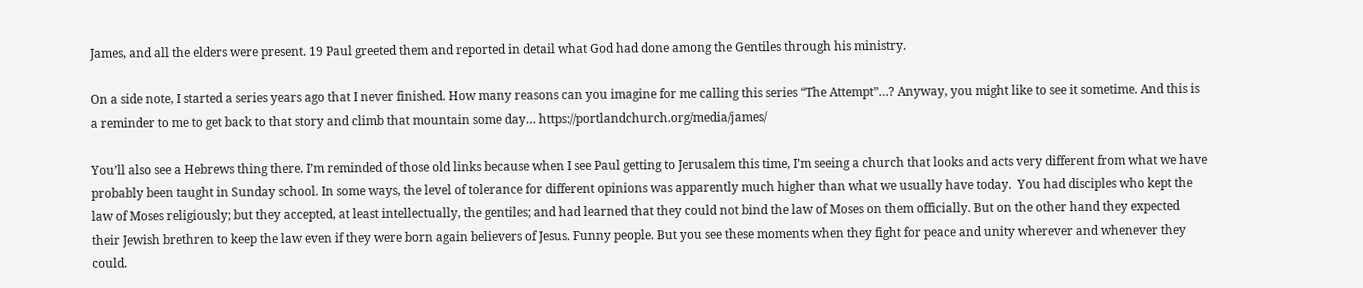James, and all the elders were present. 19 Paul greeted them and reported in detail what God had done among the Gentiles through his ministry.

On a side note, I started a series years ago that I never finished. How many reasons can you imagine for me calling this series “The Attempt”…? Anyway, you might like to see it sometime. And this is a reminder to me to get back to that story and climb that mountain some day… https://portlandchurch.org/media/james/

You’ll also see a Hebrews thing there. I’m reminded of those old links because when I see Paul getting to Jerusalem this time, I’m seeing a church that looks and acts very different from what we have probably been taught in Sunday school. In some ways, the level of tolerance for different opinions was apparently much higher than what we usually have today.  You had disciples who kept the law of Moses religiously; but they accepted, at least intellectually, the gentiles; and had learned that they could not bind the law of Moses on them officially. But on the other hand they expected their Jewish brethren to keep the law even if they were born again believers of Jesus. Funny people. But you see these moments when they fight for peace and unity wherever and whenever they could.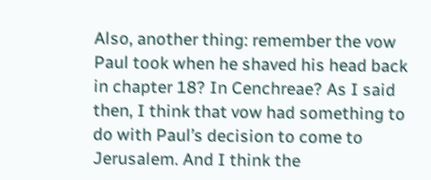Also, another thing: remember the vow Paul took when he shaved his head back in chapter 18? In Cenchreae? As I said then, I think that vow had something to do with Paul’s decision to come to Jerusalem. And I think the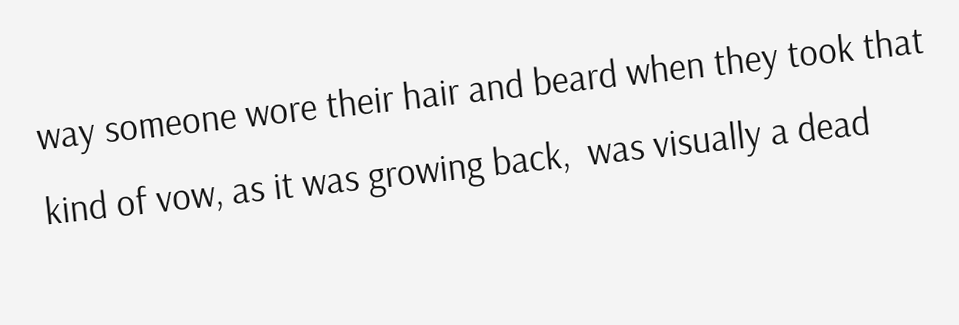way someone wore their hair and beard when they took that kind of vow, as it was growing back,  was visually a dead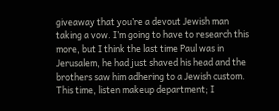giveaway that you’re a devout Jewish man taking a vow. I’m going to have to research this more, but I think the last time Paul was in Jerusalem, he had just shaved his head and the brothers saw him adhering to a Jewish custom. This time, listen makeup department; I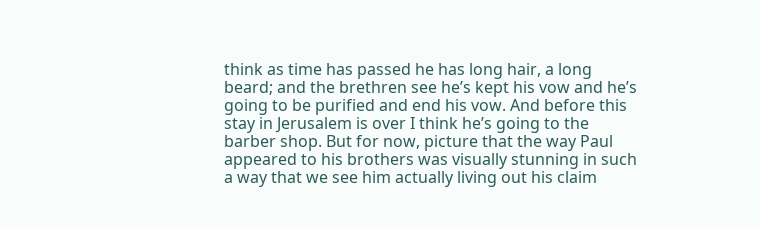think as time has passed he has long hair, a long beard; and the brethren see he’s kept his vow and he’s going to be purified and end his vow. And before this stay in Jerusalem is over I think he’s going to the barber shop. But for now, picture that the way Paul appeared to his brothers was visually stunning in such a way that we see him actually living out his claim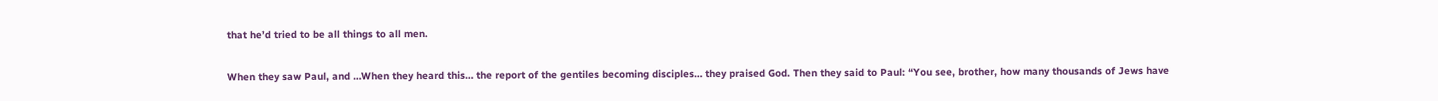that he’d tried to be all things to all men.

When they saw Paul, and …When they heard this… the report of the gentiles becoming disciples… they praised God. Then they said to Paul: “You see, brother, how many thousands of Jews have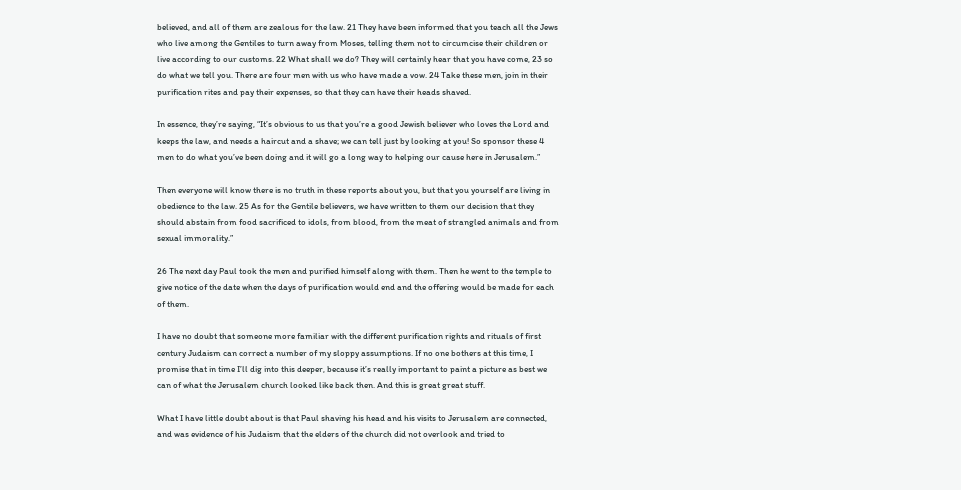believed, and all of them are zealous for the law. 21 They have been informed that you teach all the Jews who live among the Gentiles to turn away from Moses, telling them not to circumcise their children or live according to our customs. 22 What shall we do? They will certainly hear that you have come, 23 so do what we tell you. There are four men with us who have made a vow. 24 Take these men, join in their purification rites and pay their expenses, so that they can have their heads shaved.

In essence, they’re saying, “It’s obvious to us that you’re a good Jewish believer who loves the Lord and keeps the law, and needs a haircut and a shave; we can tell just by looking at you! So sponsor these 4 men to do what you’ve been doing and it will go a long way to helping our cause here in Jerusalem.”

Then everyone will know there is no truth in these reports about you, but that you yourself are living in obedience to the law. 25 As for the Gentile believers, we have written to them our decision that they should abstain from food sacrificed to idols, from blood, from the meat of strangled animals and from sexual immorality.”

26 The next day Paul took the men and purified himself along with them. Then he went to the temple to give notice of the date when the days of purification would end and the offering would be made for each of them.

I have no doubt that someone more familiar with the different purification rights and rituals of first century Judaism can correct a number of my sloppy assumptions. If no one bothers at this time, I promise that in time I’ll dig into this deeper, because it’s really important to paint a picture as best we can of what the Jerusalem church looked like back then. And this is great great stuff.

What I have little doubt about is that Paul shaving his head and his visits to Jerusalem are connected, and was evidence of his Judaism that the elders of the church did not overlook and tried to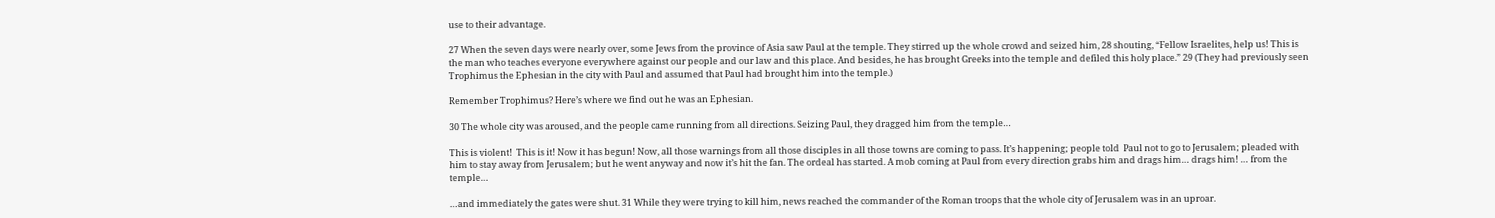use to their advantage.

27 When the seven days were nearly over, some Jews from the province of Asia saw Paul at the temple. They stirred up the whole crowd and seized him, 28 shouting, “Fellow Israelites, help us! This is the man who teaches everyone everywhere against our people and our law and this place. And besides, he has brought Greeks into the temple and defiled this holy place.” 29 (They had previously seen Trophimus the Ephesian in the city with Paul and assumed that Paul had brought him into the temple.)

Remember Trophimus? Here’s where we find out he was an Ephesian.

30 The whole city was aroused, and the people came running from all directions. Seizing Paul, they dragged him from the temple…

This is violent!  This is it! Now it has begun! Now, all those warnings from all those disciples in all those towns are coming to pass. It’s happening; people told  Paul not to go to Jerusalem; pleaded with him to stay away from Jerusalem; but he went anyway and now it’s hit the fan. The ordeal has started. A mob coming at Paul from every direction grabs him and drags him… drags him! … from the temple…

…and immediately the gates were shut. 31 While they were trying to kill him, news reached the commander of the Roman troops that the whole city of Jerusalem was in an uproar.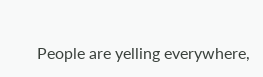People are yelling everywhere,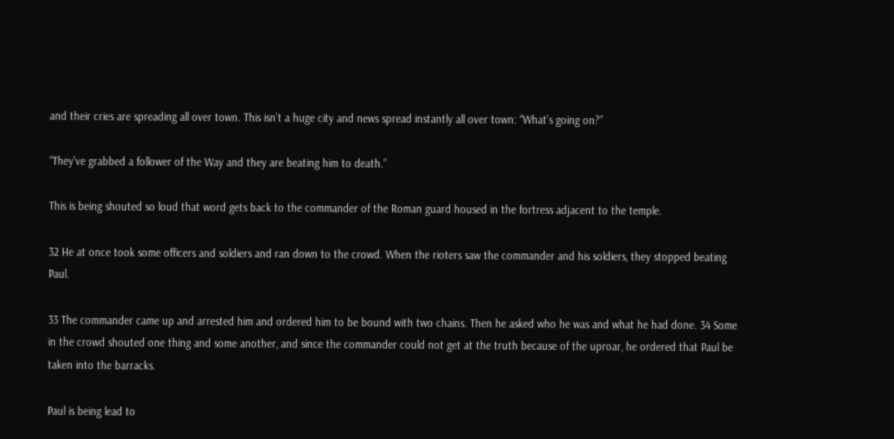and their cries are spreading all over town. This isn’t a huge city and news spread instantly all over town: “What’s going on?”

“They’ve grabbed a follower of the Way and they are beating him to death.”

This is being shouted so loud that word gets back to the commander of the Roman guard housed in the fortress adjacent to the temple.

32 He at once took some officers and soldiers and ran down to the crowd. When the rioters saw the commander and his soldiers, they stopped beating Paul.

33 The commander came up and arrested him and ordered him to be bound with two chains. Then he asked who he was and what he had done. 34 Some in the crowd shouted one thing and some another, and since the commander could not get at the truth because of the uproar, he ordered that Paul be taken into the barracks.

Paul is being lead to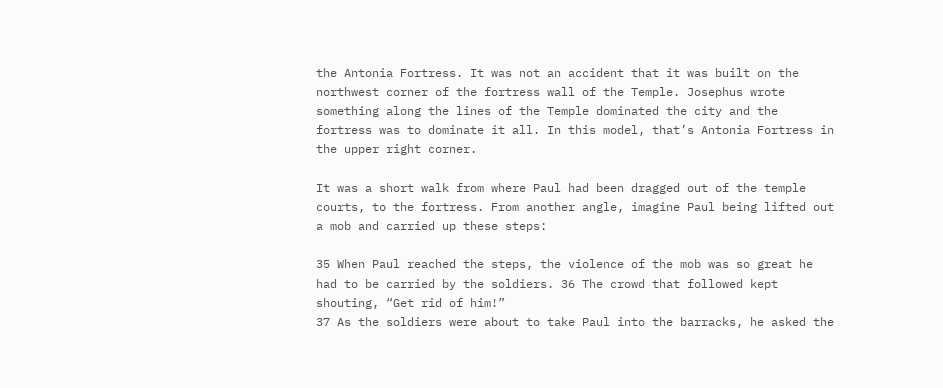the Antonia Fortress. It was not an accident that it was built on the northwest corner of the fortress wall of the Temple. Josephus wrote something along the lines of the Temple dominated the city and the fortress was to dominate it all. In this model, that’s Antonia Fortress in the upper right corner.

It was a short walk from where Paul had been dragged out of the temple courts, to the fortress. From another angle, imagine Paul being lifted out a mob and carried up these steps:

35 When Paul reached the steps, the violence of the mob was so great he had to be carried by the soldiers. 36 The crowd that followed kept shouting, “Get rid of him!”
37 As the soldiers were about to take Paul into the barracks, he asked the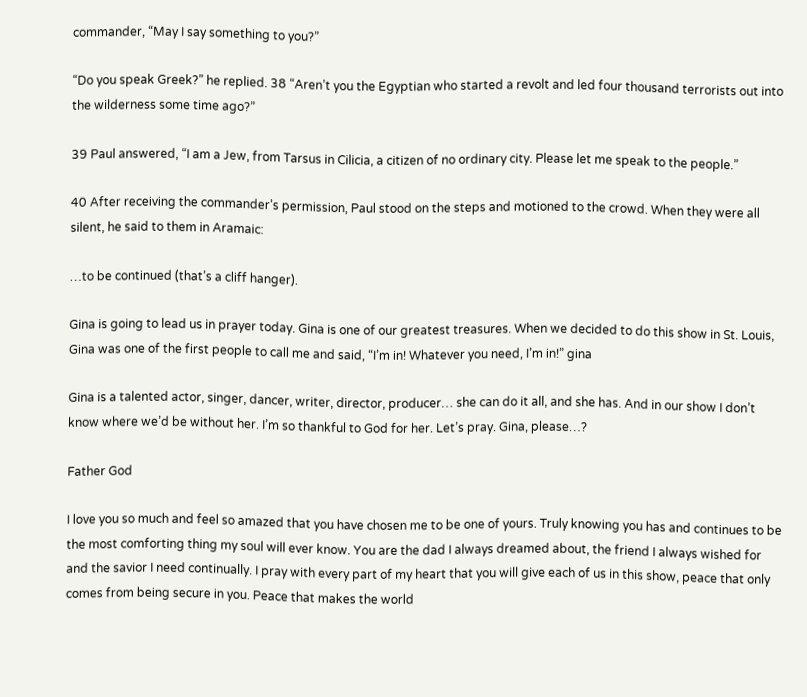commander, “May I say something to you?”

“Do you speak Greek?” he replied. 38 “Aren’t you the Egyptian who started a revolt and led four thousand terrorists out into the wilderness some time ago?”

39 Paul answered, “I am a Jew, from Tarsus in Cilicia, a citizen of no ordinary city. Please let me speak to the people.”

40 After receiving the commander’s permission, Paul stood on the steps and motioned to the crowd. When they were all silent, he said to them in Aramaic:

…to be continued (that’s a cliff hanger).

Gina is going to lead us in prayer today. Gina is one of our greatest treasures. When we decided to do this show in St. Louis, Gina was one of the first people to call me and said, “I’m in! Whatever you need, I’m in!” gina

Gina is a talented actor, singer, dancer, writer, director, producer… she can do it all, and she has. And in our show I don’t know where we’d be without her. I’m so thankful to God for her. Let’s pray. Gina, please…?

Father God

I love you so much and feel so amazed that you have chosen me to be one of yours. Truly knowing you has and continues to be the most comforting thing my soul will ever know. You are the dad I always dreamed about, the friend I always wished for and the savior I need continually. I pray with every part of my heart that you will give each of us in this show, peace that only comes from being secure in you. Peace that makes the world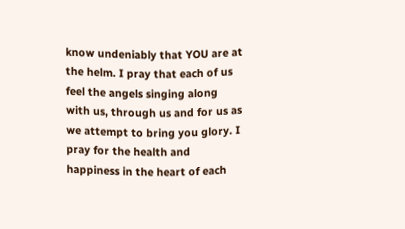know undeniably that YOU are at the helm. I pray that each of us feel the angels singing along with us, through us and for us as we attempt to bring you glory. I pray for the health and happiness in the heart of each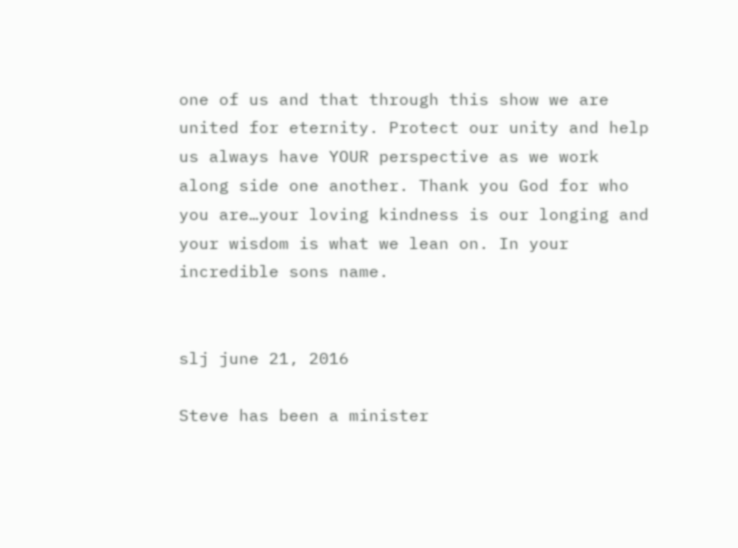one of us and that through this show we are united for eternity. Protect our unity and help us always have YOUR perspective as we work along side one another. Thank you God for who you are…your loving kindness is our longing and your wisdom is what we lean on. In your incredible sons name.


slj june 21, 2016

Steve has been a minister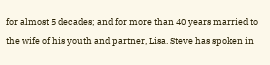for almost 5 decades; and for more than 40 years married to the wife of his youth and partner, Lisa. Steve has spoken in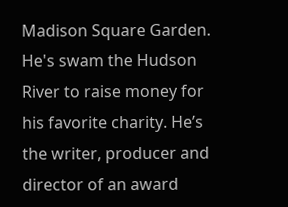Madison Square Garden. He's swam the Hudson River to raise money for his favorite charity. He’s the writer, producer and director of an award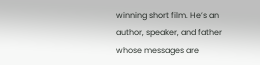winning short film. He’s an author, speaker, and father whose messages are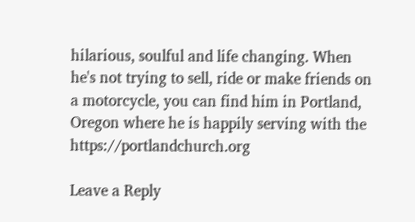hilarious, soulful and life changing. When he's not trying to sell, ride or make friends on a motorcycle, you can find him in Portland, Oregon where he is happily serving with the https://portlandchurch.org

Leave a Reply